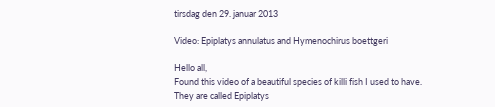tirsdag den 29. januar 2013

Video: Epiplatys annulatus and Hymenochirus boettgeri

Hello all,
Found this video of a beautiful species of killi fish I used to have. They are called Epiplatys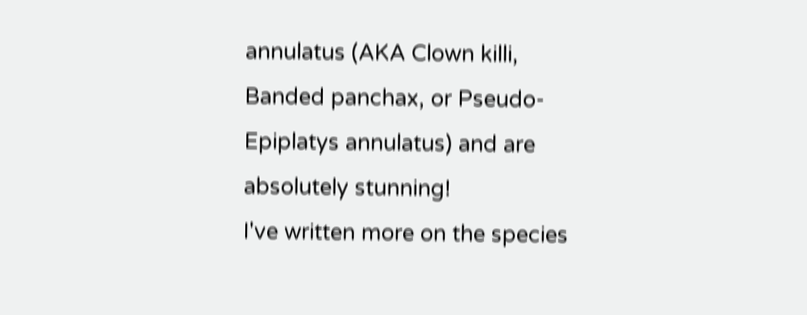annulatus (AKA Clown killi, Banded panchax, or Pseudo-Epiplatys annulatus) and are absolutely stunning!
I've written more on the species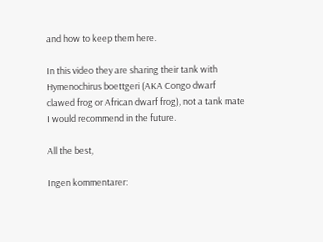and how to keep them here.

In this video they are sharing their tank with Hymenochirus boettgeri (AKA Congo dwarf clawed frog or African dwarf frog), not a tank mate I would recommend in the future.

All the best,

Ingen kommentarer: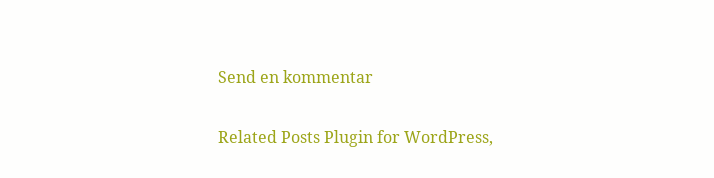Send en kommentar

Related Posts Plugin for WordPress,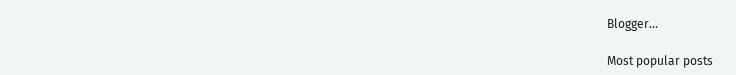Blogger...

Most popular posts